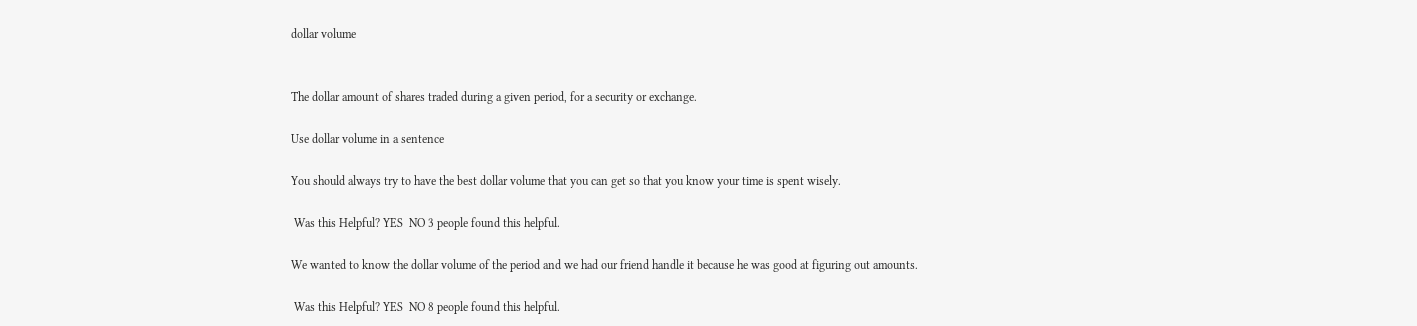dollar volume


The dollar amount of shares traded during a given period, for a security or exchange.

Use dollar volume in a sentence

You should always try to have the best dollar volume that you can get so that you know your time is spent wisely.

 Was this Helpful? YES  NO 3 people found this helpful.

We wanted to know the dollar volume of the period and we had our friend handle it because he was good at figuring out amounts.

 Was this Helpful? YES  NO 8 people found this helpful.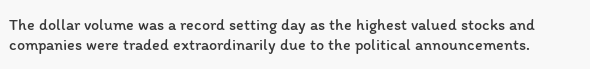The dollar volume was a record setting day as the highest valued stocks and companies were traded extraordinarily due to the political announcements.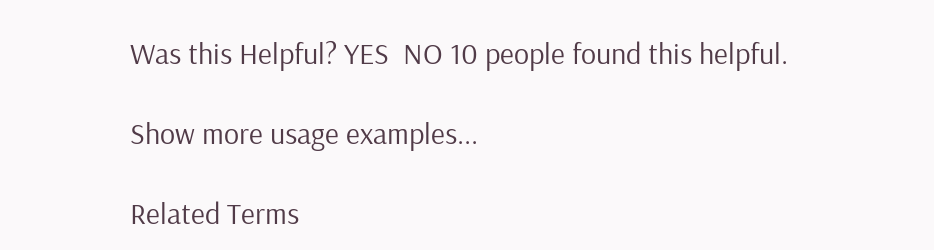Was this Helpful? YES  NO 10 people found this helpful.

Show more usage examples...

Related Terms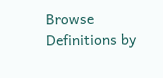Browse Definitions by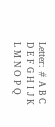Letter: # A B C D E F G H I J K L M N O P Q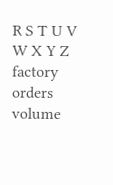R S T U V W X Y Z
factory orders volume